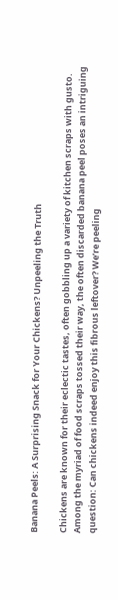Banana Peels: A Surprising Snack for Your Chickens? Unpeeling the Truth

Chickens are known for their eclectic tastes, often gobbling up a variety of kitchen scraps with gusto. Among the myriad of food scraps tossed their way, the often discarded banana peel poses an intriguing question: Can chickens indeed enjoy this fibrous leftover? We’re peeling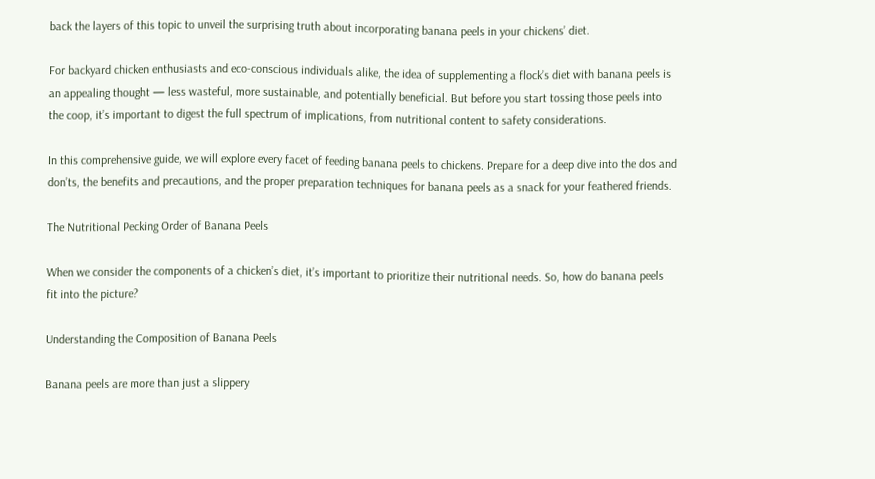back the layers of this topic to unveil the surprising truth about incorporating banana peels in your chickens’ diet.

For backyard chicken enthusiasts and eco-conscious individuals alike, the idea of supplementing a flock’s diet with banana peels is an appealing thought — less wasteful, more sustainable, and potentially beneficial. But before you start tossing those peels into the coop, it’s important to digest the full spectrum of implications, from nutritional content to safety considerations.

In this comprehensive guide, we will explore every facet of feeding banana peels to chickens. Prepare for a deep dive into the dos and don’ts, the benefits and precautions, and the proper preparation techniques for banana peels as a snack for your feathered friends.

The Nutritional Pecking Order of Banana Peels

When we consider the components of a chicken’s diet, it’s important to prioritize their nutritional needs. So, how do banana peels fit into the picture?

Understanding the Composition of Banana Peels

Banana peels are more than just a slippery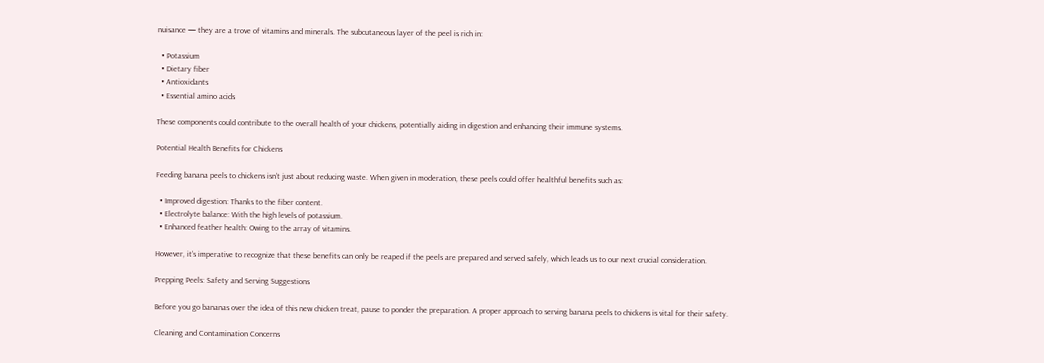nuisance — they are a trove of vitamins and minerals. The subcutaneous layer of the peel is rich in:

  • Potassium
  • Dietary fiber
  • Antioxidants
  • Essential amino acids

These components could contribute to the overall health of your chickens, potentially aiding in digestion and enhancing their immune systems.

Potential Health Benefits for Chickens

Feeding banana peels to chickens isn’t just about reducing waste. When given in moderation, these peels could offer healthful benefits such as:

  • Improved digestion: Thanks to the fiber content.
  • Electrolyte balance: With the high levels of potassium.
  • Enhanced feather health: Owing to the array of vitamins.

However, it’s imperative to recognize that these benefits can only be reaped if the peels are prepared and served safely, which leads us to our next crucial consideration.

Prepping Peels: Safety and Serving Suggestions

Before you go bananas over the idea of this new chicken treat, pause to ponder the preparation. A proper approach to serving banana peels to chickens is vital for their safety.

Cleaning and Contamination Concerns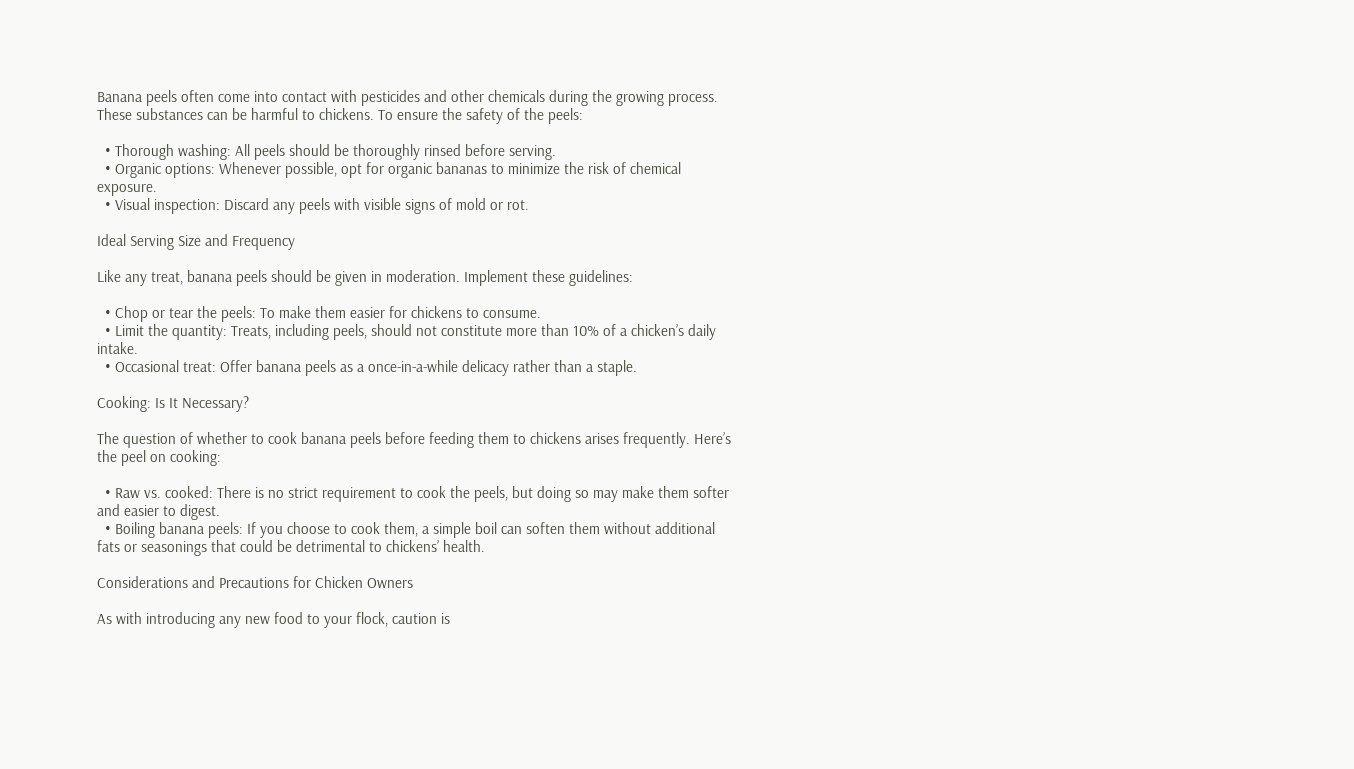Banana peels often come into contact with pesticides and other chemicals during the growing process. These substances can be harmful to chickens. To ensure the safety of the peels:

  • Thorough washing: All peels should be thoroughly rinsed before serving.
  • Organic options: Whenever possible, opt for organic bananas to minimize the risk of chemical exposure.
  • Visual inspection: Discard any peels with visible signs of mold or rot.

Ideal Serving Size and Frequency

Like any treat, banana peels should be given in moderation. Implement these guidelines:

  • Chop or tear the peels: To make them easier for chickens to consume.
  • Limit the quantity: Treats, including peels, should not constitute more than 10% of a chicken’s daily intake.
  • Occasional treat: Offer banana peels as a once-in-a-while delicacy rather than a staple.

Cooking: Is It Necessary?

The question of whether to cook banana peels before feeding them to chickens arises frequently. Here’s the peel on cooking:

  • Raw vs. cooked: There is no strict requirement to cook the peels, but doing so may make them softer and easier to digest.
  • Boiling banana peels: If you choose to cook them, a simple boil can soften them without additional fats or seasonings that could be detrimental to chickens’ health.

Considerations and Precautions for Chicken Owners

As with introducing any new food to your flock, caution is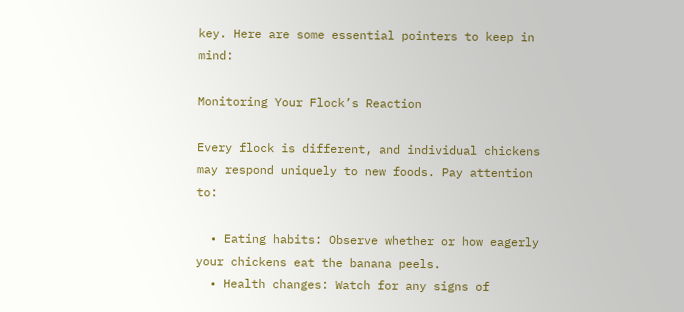key. Here are some essential pointers to keep in mind:

Monitoring Your Flock’s Reaction

Every flock is different, and individual chickens may respond uniquely to new foods. Pay attention to:

  • Eating habits: Observe whether or how eagerly your chickens eat the banana peels.
  • Health changes: Watch for any signs of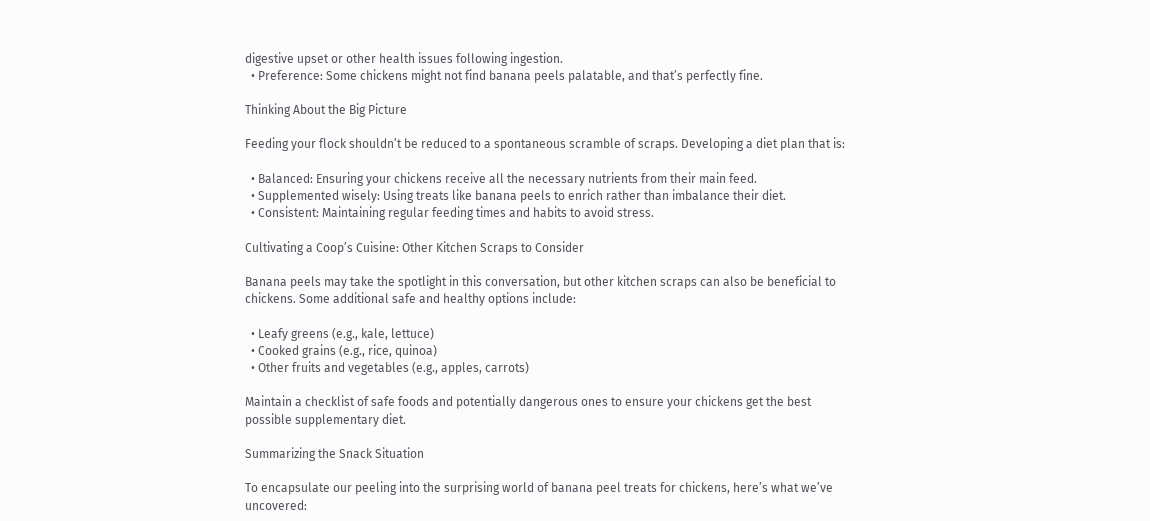digestive upset or other health issues following ingestion.
  • Preference: Some chickens might not find banana peels palatable, and that’s perfectly fine.

Thinking About the Big Picture

Feeding your flock shouldn’t be reduced to a spontaneous scramble of scraps. Developing a diet plan that is:

  • Balanced: Ensuring your chickens receive all the necessary nutrients from their main feed.
  • Supplemented wisely: Using treats like banana peels to enrich rather than imbalance their diet.
  • Consistent: Maintaining regular feeding times and habits to avoid stress.

Cultivating a Coop’s Cuisine: Other Kitchen Scraps to Consider

Banana peels may take the spotlight in this conversation, but other kitchen scraps can also be beneficial to chickens. Some additional safe and healthy options include:

  • Leafy greens (e.g., kale, lettuce)
  • Cooked grains (e.g., rice, quinoa)
  • Other fruits and vegetables (e.g., apples, carrots)

Maintain a checklist of safe foods and potentially dangerous ones to ensure your chickens get the best possible supplementary diet.

Summarizing the Snack Situation

To encapsulate our peeling into the surprising world of banana peel treats for chickens, here’s what we’ve uncovered: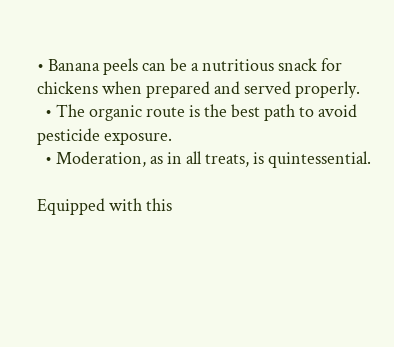• Banana peels can be a nutritious snack for chickens when prepared and served properly.
  • The organic route is the best path to avoid pesticide exposure.
  • Moderation, as in all treats, is quintessential.

Equipped with this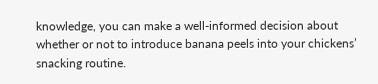knowledge, you can make a well-informed decision about whether or not to introduce banana peels into your chickens’ snacking routine.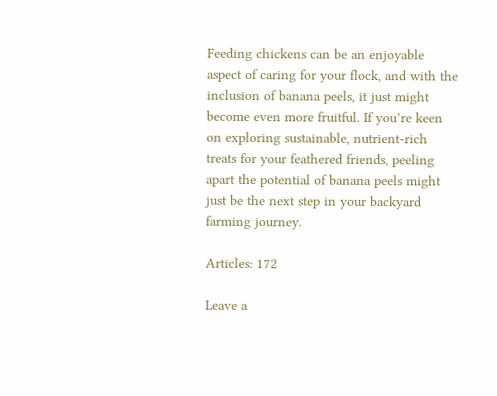Feeding chickens can be an enjoyable aspect of caring for your flock, and with the inclusion of banana peels, it just might become even more fruitful. If you’re keen on exploring sustainable, nutrient-rich treats for your feathered friends, peeling apart the potential of banana peels might just be the next step in your backyard farming journey.

Articles: 172

Leave a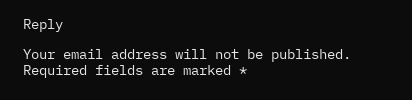Reply

Your email address will not be published. Required fields are marked *